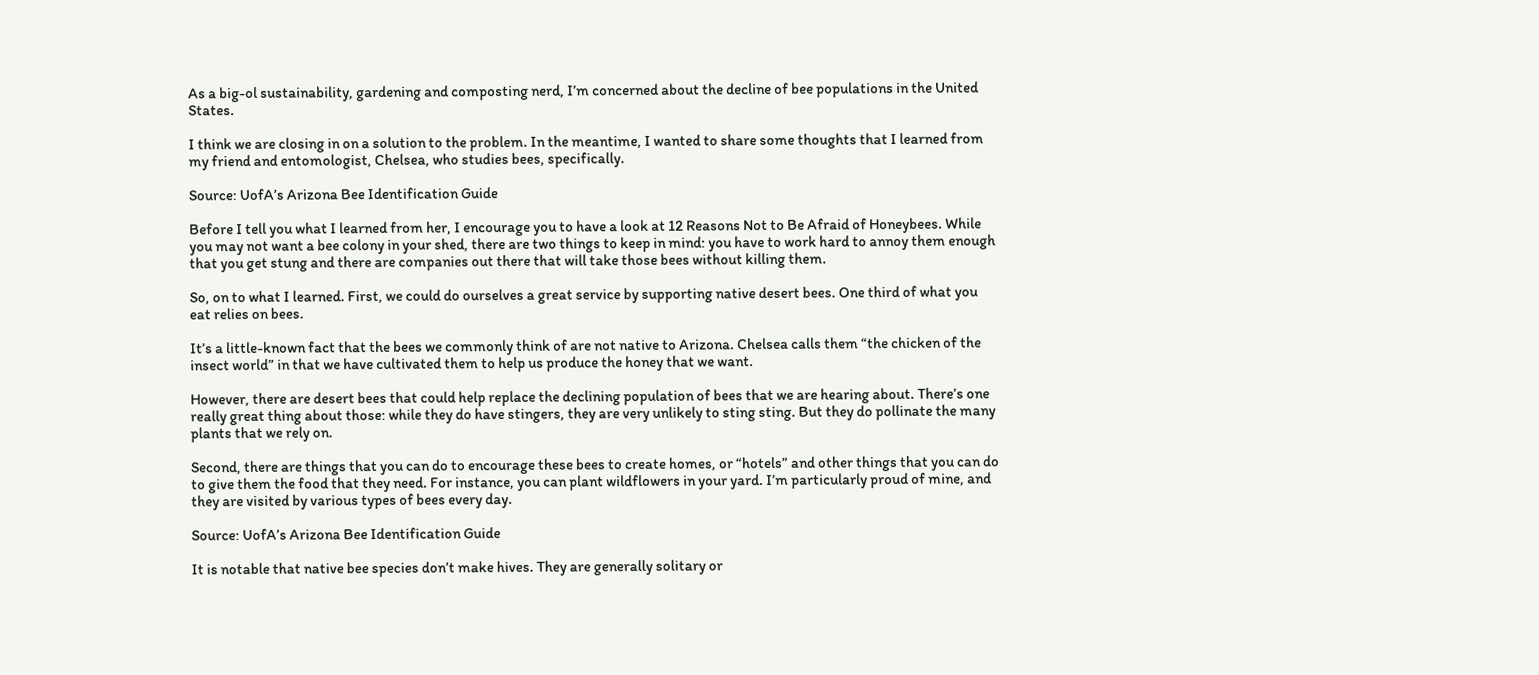As a big-ol sustainability, gardening and composting nerd, I’m concerned about the decline of bee populations in the United States.

I think we are closing in on a solution to the problem. In the meantime, I wanted to share some thoughts that I learned from my friend and entomologist, Chelsea, who studies bees, specifically.

Source: UofA’s Arizona Bee Identification Guide

Before I tell you what I learned from her, I encourage you to have a look at 12 Reasons Not to Be Afraid of Honeybees. While you may not want a bee colony in your shed, there are two things to keep in mind: you have to work hard to annoy them enough that you get stung and there are companies out there that will take those bees without killing them.

So, on to what I learned. First, we could do ourselves a great service by supporting native desert bees. One third of what you eat relies on bees.

It’s a little-known fact that the bees we commonly think of are not native to Arizona. Chelsea calls them “the chicken of the insect world” in that we have cultivated them to help us produce the honey that we want.

However, there are desert bees that could help replace the declining population of bees that we are hearing about. There’s one really great thing about those: while they do have stingers, they are very unlikely to sting sting. But they do pollinate the many plants that we rely on.

Second, there are things that you can do to encourage these bees to create homes, or “hotels” and other things that you can do to give them the food that they need. For instance, you can plant wildflowers in your yard. I’m particularly proud of mine, and they are visited by various types of bees every day.

Source: UofA’s Arizona Bee Identification Guide

It is notable that native bee species don’t make hives. They are generally solitary or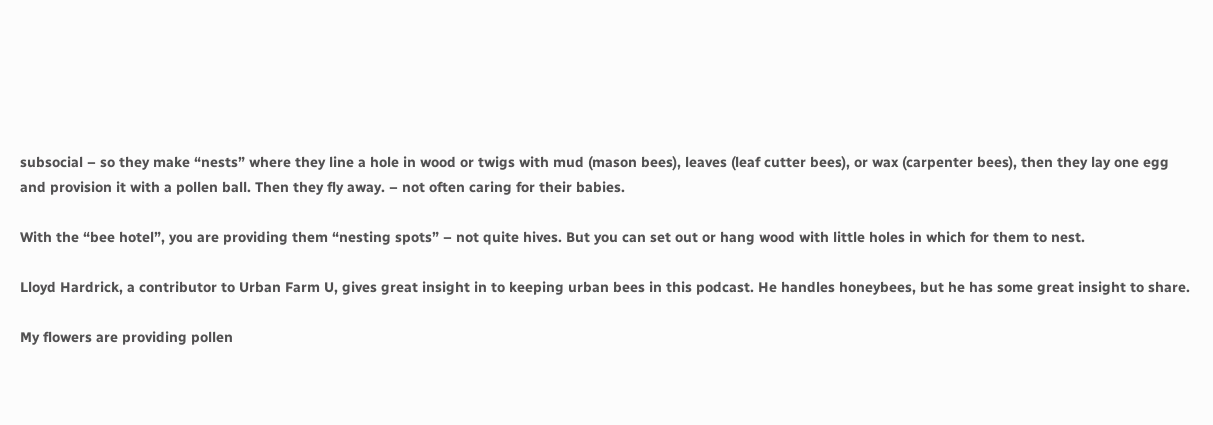subsocial – so they make “nests” where they line a hole in wood or twigs with mud (mason bees), leaves (leaf cutter bees), or wax (carpenter bees), then they lay one egg and provision it with a pollen ball. Then they fly away. – not often caring for their babies.

With the “bee hotel”, you are providing them “nesting spots” – not quite hives. But you can set out or hang wood with little holes in which for them to nest.

Lloyd Hardrick, a contributor to Urban Farm U, gives great insight in to keeping urban bees in this podcast. He handles honeybees, but he has some great insight to share.

My flowers are providing pollen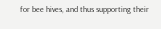for bee hives, and thus supporting their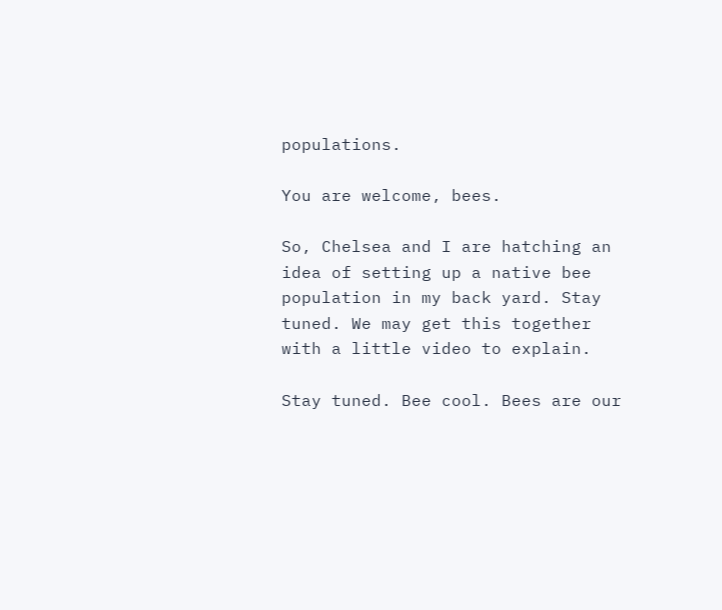populations.

You are welcome, bees.

So, Chelsea and I are hatching an idea of setting up a native bee population in my back yard. Stay tuned. We may get this together with a little video to explain.

Stay tuned. Bee cool. Bees are our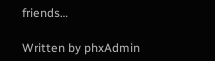friends…

Written by phxAdmin